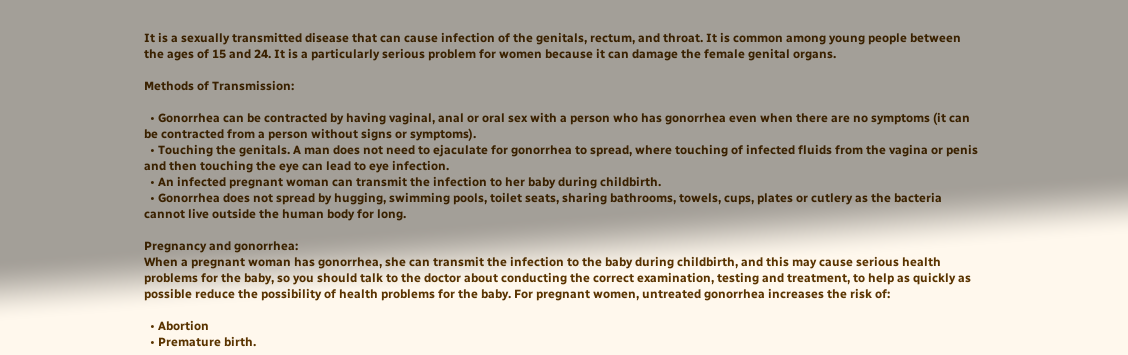It is a sexually transmitted disease that can cause infection of the genitals, rectum, and throat. It is common among young people between the ages of 15 and 24. It is a particularly serious problem for women because it can damage the female genital organs.

Methods of Transmission:

  • Gonorrhea can be contracted by having vaginal, anal or oral sex with a person who has gonorrhea even when there are no symptoms (it can be contracted from a person without signs or symptoms).
  • Touching the genitals. A man does not need to ejaculate for gonorrhea to spread, where touching of infected fluids from the vagina or penis and then touching the eye can lead to eye infection.
  • An infected pregnant woman can transmit the infection to her baby during childbirth.
  • Gonorrhea does not spread by hugging, swimming pools, toilet seats, sharing bathrooms, towels, cups, plates or cutlery as the bacteria cannot live outside the human body for long.

Pregnancy and gonorrhea:
When a pregnant woman has gonorrhea, she can transmit the infection to the baby during childbirth, and this may cause serious health problems for the baby, so you should talk to the doctor about conducting the correct examination, testing and treatment, to help as quickly as possible reduce the possibility of health problems for the baby. For pregnant women, untreated gonorrhea increases the risk of:

  • Abortion
  • Premature birth.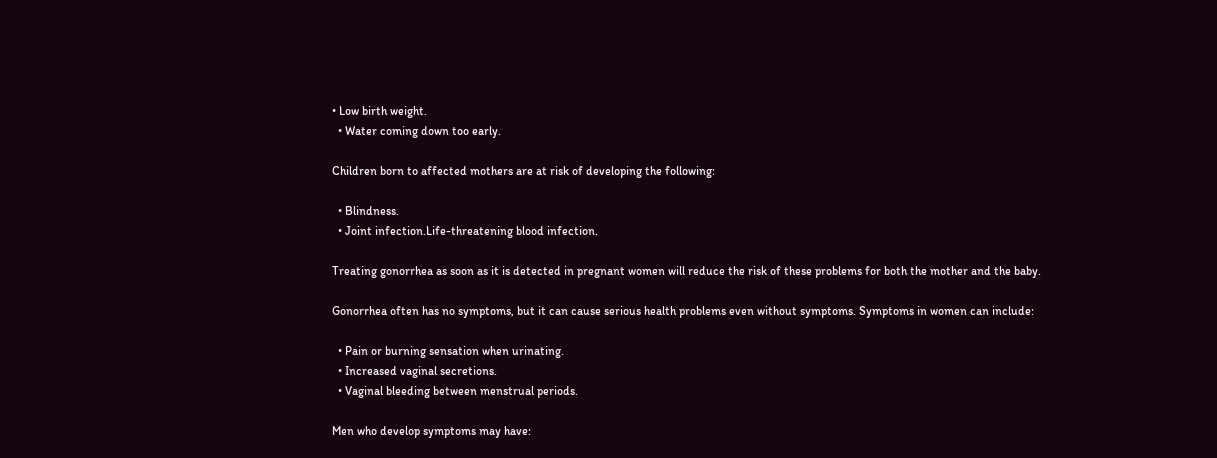• Low birth weight.
  • Water coming down too early.

Children born to affected mothers are at risk of developing the following:

  • Blindness.
  • Joint infection.Life-threatening blood infection.

Treating gonorrhea as soon as it is detected in pregnant women will reduce the risk of these problems for both the mother and the baby.

Gonorrhea often has no symptoms, but it can cause serious health problems even without symptoms. Symptoms in women can include:

  • Pain or burning sensation when urinating.
  • Increased vaginal secretions.
  • Vaginal bleeding between menstrual periods.

Men who develop symptoms may have: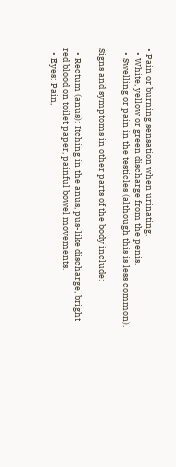• Pain or burning sensation when urinating.
  • White, yellow or green discharge from the penis.
  • Swelling or pain in the testicles (although this is less common).

Signs and symptoms in other parts of the body include:

  • Rectum (anus): Itching in the anus, pus-like discharge, bright red blood on toilet paper, painful bowel movements.
  • Eyes: Pain,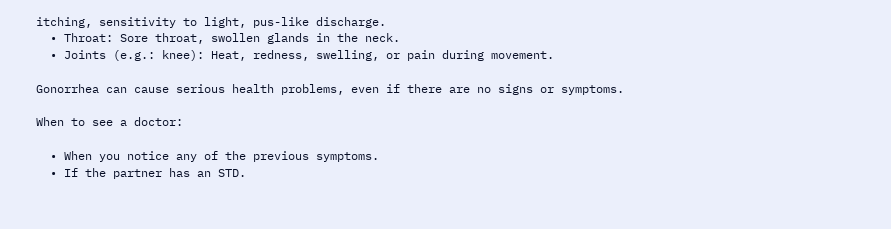itching, sensitivity to light, pus-like discharge.
  • Throat: Sore throat, swollen glands in the neck.
  • Joints (e.g.: knee): Heat, redness, swelling, or pain during movement.

Gonorrhea can cause serious health problems, even if there are no signs or symptoms.

When to see a doctor:

  • When you notice any of the previous symptoms.
  • If the partner has an STD.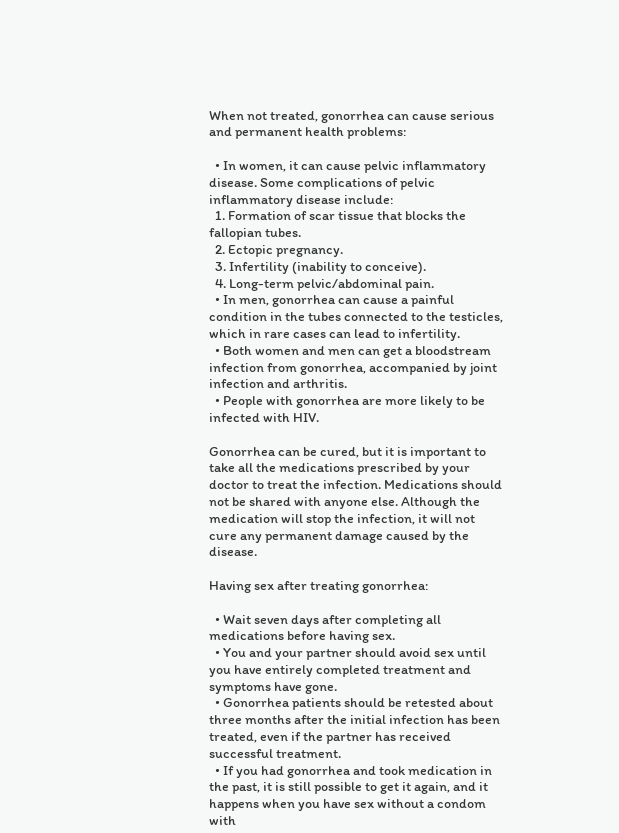When not treated, gonorrhea can cause serious and permanent health problems:

  • In women, it can cause pelvic inflammatory disease. Some complications of pelvic inflammatory disease include:
  1. Formation of scar tissue that blocks the fallopian tubes.
  2. Ectopic pregnancy.
  3. Infertility (inability to conceive).
  4. Long-term pelvic/abdominal pain.
  • In men, gonorrhea can cause a painful condition in the tubes connected to the testicles, which in rare cases can lead to infertility.
  • Both women and men can get a bloodstream infection from gonorrhea, accompanied by joint infection and arthritis.
  • People with gonorrhea are more likely to be infected with HIV.

Gonorrhea can be cured, but it is important to take all the medications prescribed by your doctor to treat the infection. Medications should not be shared with anyone else. Although the medication will stop the infection, it will not cure any permanent damage caused by the disease.

Having sex after treating gonorrhea:

  • Wait seven days after completing all medications before having sex.
  • You and your partner should avoid sex until you have entirely completed treatment and symptoms have gone.
  • Gonorrhea patients should be retested about three months after the initial infection has been treated, even if the partner has received successful treatment.
  • If you had gonorrhea and took medication in the past, it is still possible to get it again, and it happens when you have sex without a condom with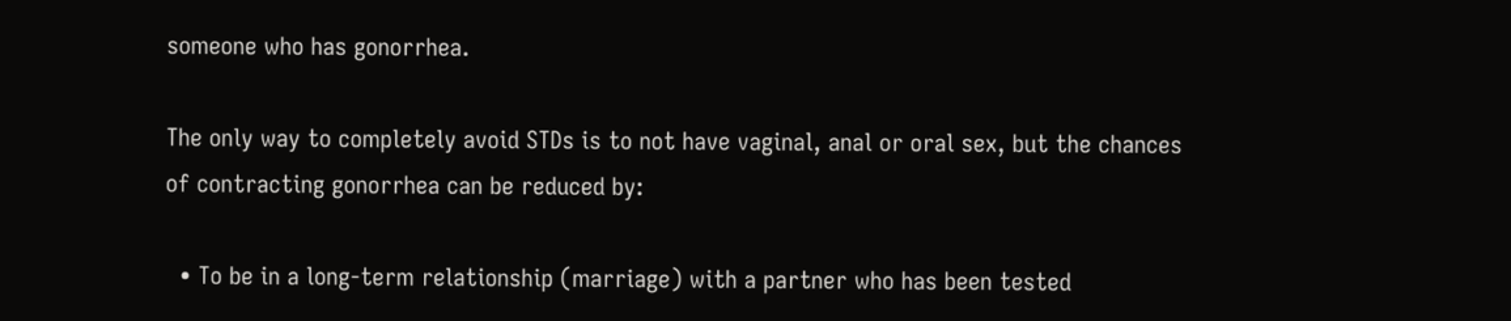someone who has gonorrhea.

The only way to completely avoid STDs is to not have vaginal, anal or oral sex, but the chances of contracting gonorrhea can be reduced by:

  • To be in a long-term relationship (marriage) with a partner who has been tested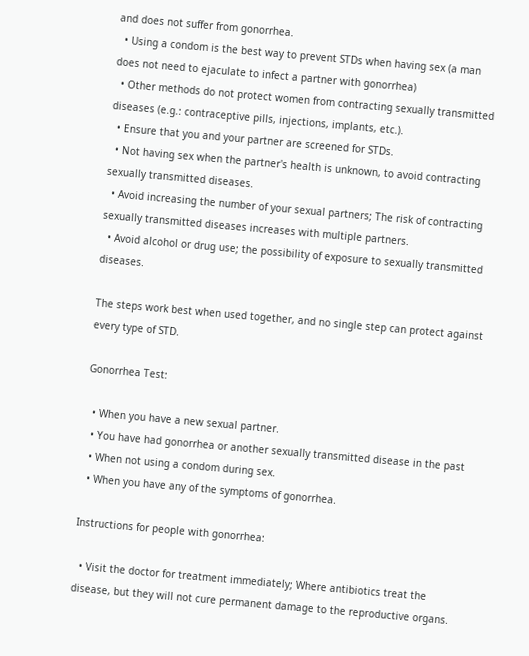and does not suffer from gonorrhea.
  • Using a condom is the best way to prevent STDs when having sex (a man does not need to ejaculate to infect a partner with gonorrhea)
  • Other methods do not protect women from contracting sexually transmitted diseases (e.g.: contraceptive pills, injections, implants, etc.).
  • Ensure that you and your partner are screened for STDs.
  • Not having sex when the partner's health is unknown, to avoid contracting sexually transmitted diseases.
  • Avoid increasing the number of your sexual partners; The risk of contracting sexually transmitted diseases increases with multiple partners.
  • Avoid alcohol or drug use; the possibility of exposure to sexually transmitted diseases.

The steps work best when used together, and no single step can protect against every type of STD.

Gonorrhea Test:

  • When you have a new sexual partner.
  • You have had gonorrhea or another sexually transmitted disease in the past
  • When not using a condom during sex.
  • When you have any of the symptoms of gonorrhea.

Instructions for people with gonorrhea:

  • Visit the doctor for treatment immediately; Where antibiotics treat the disease, but they will not cure permanent damage to the reproductive organs.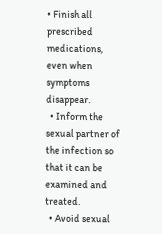• Finish all prescribed medications, even when symptoms disappear.
  • Inform the sexual partner of the infection so that it can be examined and treated.
  • Avoid sexual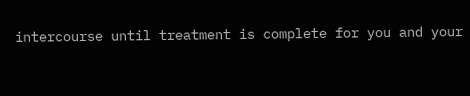intercourse until treatment is complete for you and your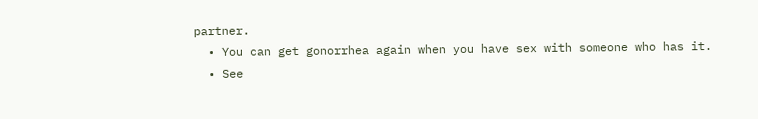partner.
  • You can get gonorrhea again when you have sex with someone who has it.
  • See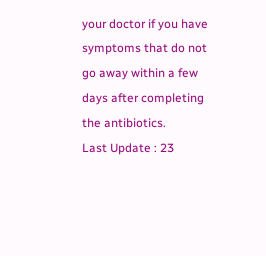your doctor if you have symptoms that do not go away within a few days after completing the antibiotics.
Last Update : 23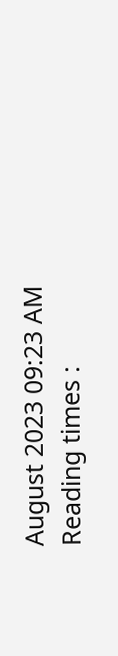August 2023 09:23 AM
Reading times :